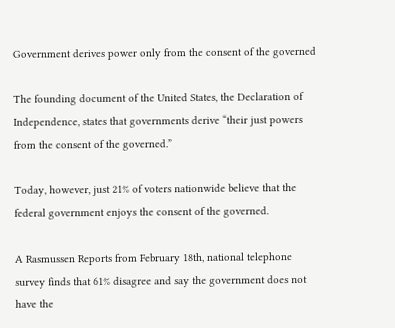Government derives power only from the consent of the governed

The founding document of the United States, the Declaration of Independence, states that governments derive “their just powers from the consent of the governed.”

Today, however, just 21% of voters nationwide believe that the federal government enjoys the consent of the governed.

A Rasmussen Reports from February 18th, national telephone survey finds that 61% disagree and say the government does not have the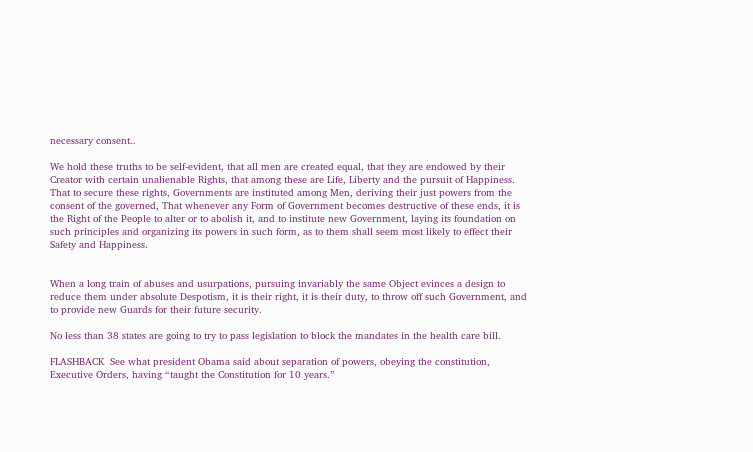necessary consent..

We hold these truths to be self-evident, that all men are created equal, that they are endowed by their Creator with certain unalienable Rights, that among these are Life, Liberty and the pursuit of Happiness. That to secure these rights, Governments are instituted among Men, deriving their just powers from the consent of the governed, That whenever any Form of Government becomes destructive of these ends, it is the Right of the People to alter or to abolish it, and to institute new Government, laying its foundation on such principles and organizing its powers in such form, as to them shall seem most likely to effect their Safety and Happiness.


When a long train of abuses and usurpations, pursuing invariably the same Object evinces a design to reduce them under absolute Despotism, it is their right, it is their duty, to throw off such Government, and to provide new Guards for their future security.

No less than 38 states are going to try to pass legislation to block the mandates in the health care bill.

FLASHBACK  See what president Obama said about separation of powers, obeying the constitution, Executive Orders, having “taught the Constitution for 10 years.”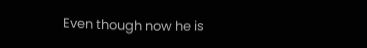Even though now he is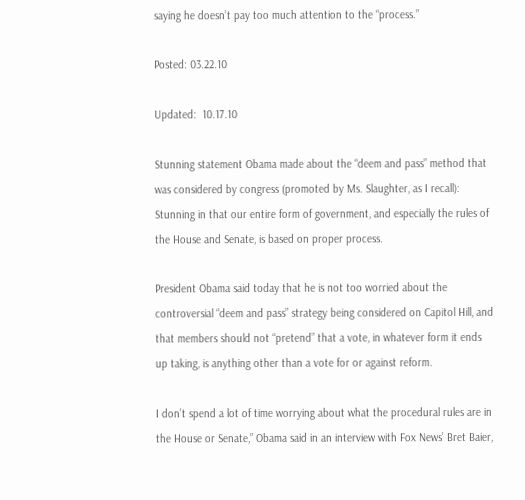saying he doesn’t pay too much attention to the “process.”

Posted: 03.22.10

Updated:  10.17.10

Stunning statement Obama made about the “deem and pass” method that was considered by congress (promoted by Ms. Slaughter, as I recall):  Stunning in that our entire form of government, and especially the rules of the House and Senate, is based on proper process.

President Obama said today that he is not too worried about the controversial “deem and pass” strategy being considered on Capitol Hill, and that members should not “pretend” that a vote, in whatever form it ends up taking, is anything other than a vote for or against reform.

I don’t spend a lot of time worrying about what the procedural rules are in the House or Senate,” Obama said in an interview with Fox News’ Bret Baier,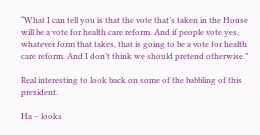“What I can tell you is that the vote that’s taken in the House will be a vote for health care reform. And if people vote yes, whatever form that takes, that is going to be a vote for health care reform. And I don’t think we should pretend otherwise.”

Real interesting to look back on some of the babbling of this president.

Ha – looks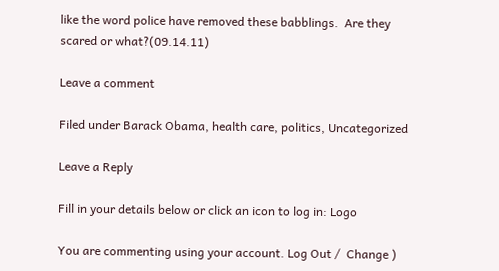like the word police have removed these babblings.  Are they scared or what?(09.14.11)

Leave a comment

Filed under Barack Obama, health care, politics, Uncategorized

Leave a Reply

Fill in your details below or click an icon to log in: Logo

You are commenting using your account. Log Out /  Change )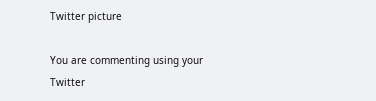Twitter picture

You are commenting using your Twitter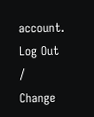account. Log Out /  Change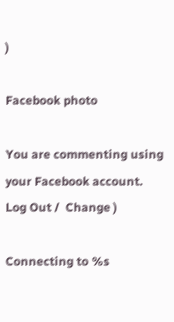)

Facebook photo

You are commenting using your Facebook account. Log Out /  Change )

Connecting to %s